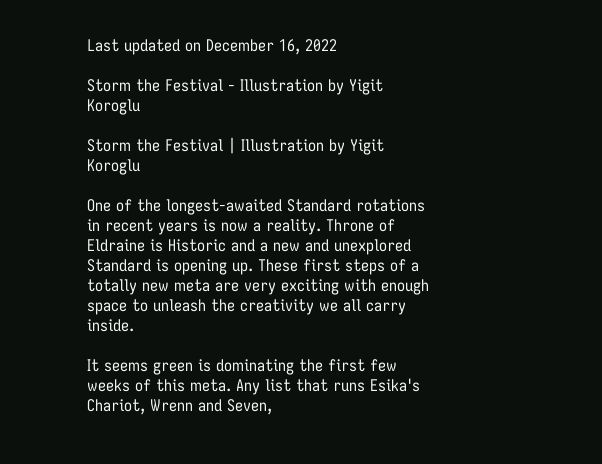Last updated on December 16, 2022

Storm the Festival - Illustration by Yigit Koroglu

Storm the Festival | Illustration by Yigit Koroglu

One of the longest-awaited Standard rotations in recent years is now a reality. Throne of Eldraine is Historic and a new and unexplored Standard is opening up. These first steps of a totally new meta are very exciting with enough space to unleash the creativity we all carry inside.

It seems green is dominating the first few weeks of this meta. Any list that runs Esika's Chariot, Wrenn and Seven,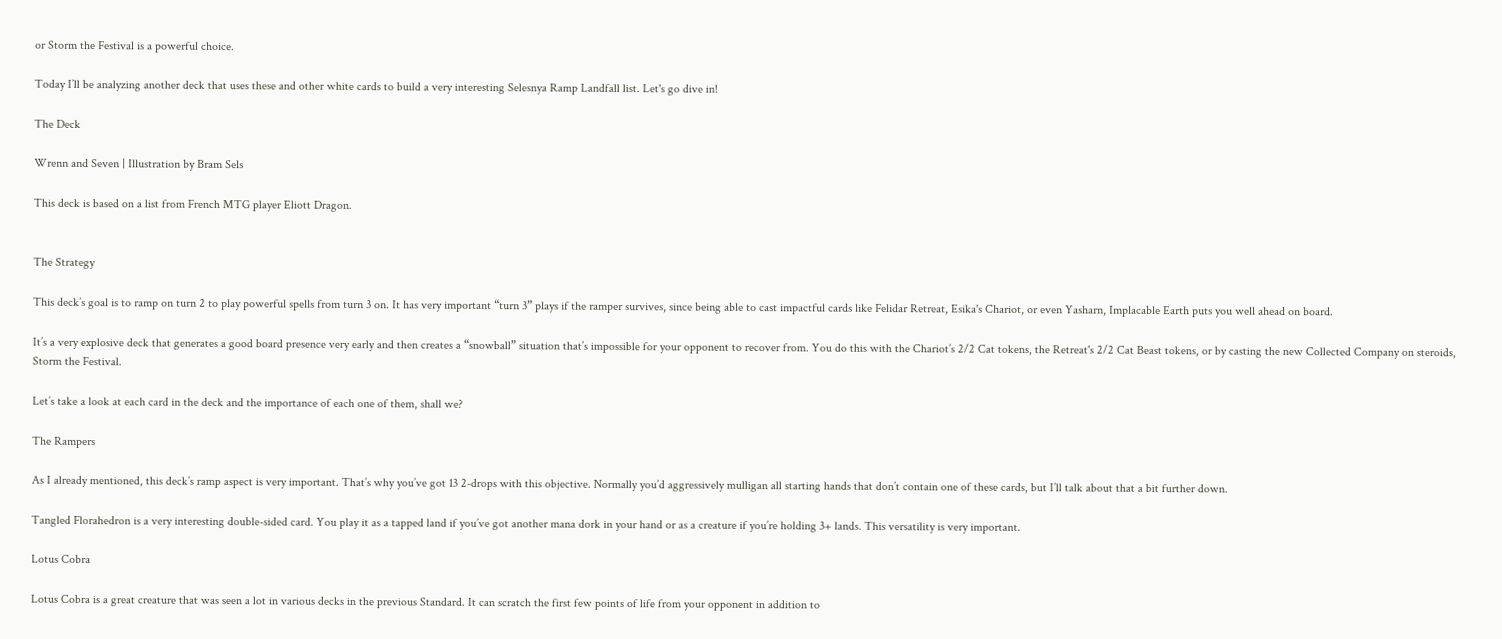or Storm the Festival is a powerful choice.

Today I’ll be analyzing another deck that uses these and other white cards to build a very interesting Selesnya Ramp Landfall list. Let's go dive in!

The Deck

Wrenn and Seven | Illustration by Bram Sels

This deck is based on a list from French MTG player Eliott Dragon.


The Strategy

This deck’s goal is to ramp on turn 2 to play powerful spells from turn 3 on. It has very important “turn 3” plays if the ramper survives, since being able to cast impactful cards like Felidar Retreat, Esika's Chariot, or even Yasharn, Implacable Earth puts you well ahead on board.

It’s a very explosive deck that generates a good board presence very early and then creates a “snowball” situation that’s impossible for your opponent to recover from. You do this with the Chariot’s 2/2 Cat tokens, the Retreat's 2/2 Cat Beast tokens, or by casting the new Collected Company on steroids, Storm the Festival.

Let’s take a look at each card in the deck and the importance of each one of them, shall we?

The Rampers

As I already mentioned, this deck’s ramp aspect is very important. That’s why you’ve got 13 2-drops with this objective. Normally you’d aggressively mulligan all starting hands that don’t contain one of these cards, but I’ll talk about that a bit further down.

Tangled Florahedron is a very interesting double-sided card. You play it as a tapped land if you’ve got another mana dork in your hand or as a creature if you’re holding 3+ lands. This versatility is very important.

Lotus Cobra

Lotus Cobra is a great creature that was seen a lot in various decks in the previous Standard. It can scratch the first few points of life from your opponent in addition to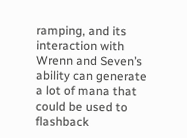ramping, and its interaction with Wrenn and Seven’s ability can generate a lot of mana that could be used to flashback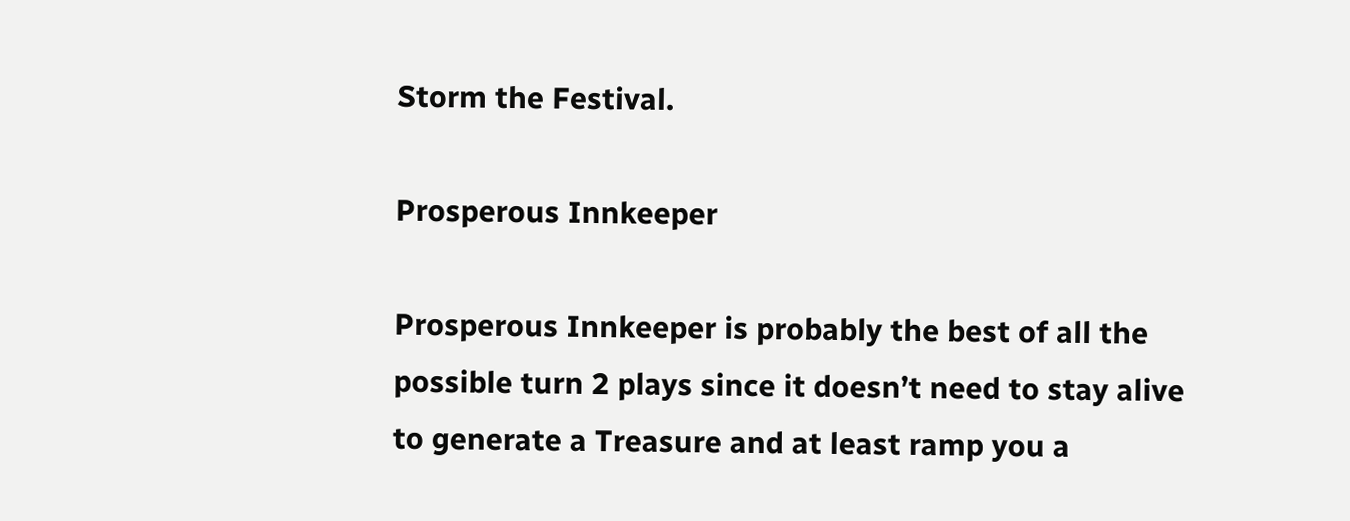Storm the Festival.

Prosperous Innkeeper

Prosperous Innkeeper is probably the best of all the possible turn 2 plays since it doesn’t need to stay alive to generate a Treasure and at least ramp you a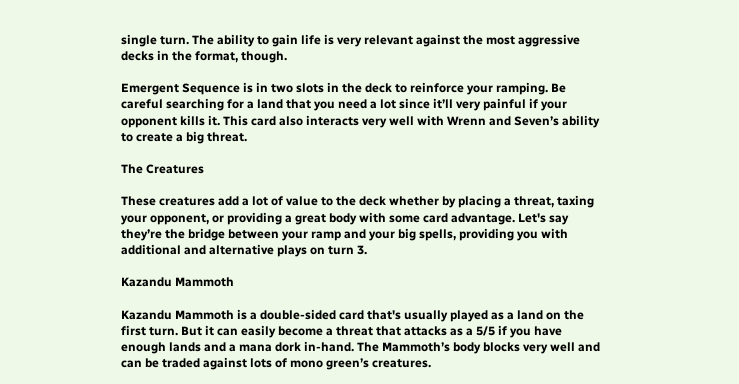single turn. The ability to gain life is very relevant against the most aggressive decks in the format, though.

Emergent Sequence is in two slots in the deck to reinforce your ramping. Be careful searching for a land that you need a lot since it’ll very painful if your opponent kills it. This card also interacts very well with Wrenn and Seven’s ability to create a big threat.

The Creatures

These creatures add a lot of value to the deck whether by placing a threat, taxing your opponent, or providing a great body with some card advantage. Let's say they’re the bridge between your ramp and your big spells, providing you with additional and alternative plays on turn 3.

Kazandu Mammoth

Kazandu Mammoth is a double-sided card that's usually played as a land on the first turn. But it can easily become a threat that attacks as a 5/5 if you have enough lands and a mana dork in-hand. The Mammoth’s body blocks very well and can be traded against lots of mono green’s creatures.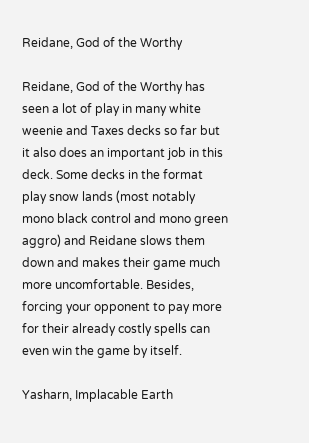Reidane, God of the Worthy

Reidane, God of the Worthy has seen a lot of play in many white weenie and Taxes decks so far but it also does an important job in this deck. Some decks in the format play snow lands (most notably mono black control and mono green aggro) and Reidane slows them down and makes their game much more uncomfortable. Besides, forcing your opponent to pay more for their already costly spells can even win the game by itself.

Yasharn, Implacable Earth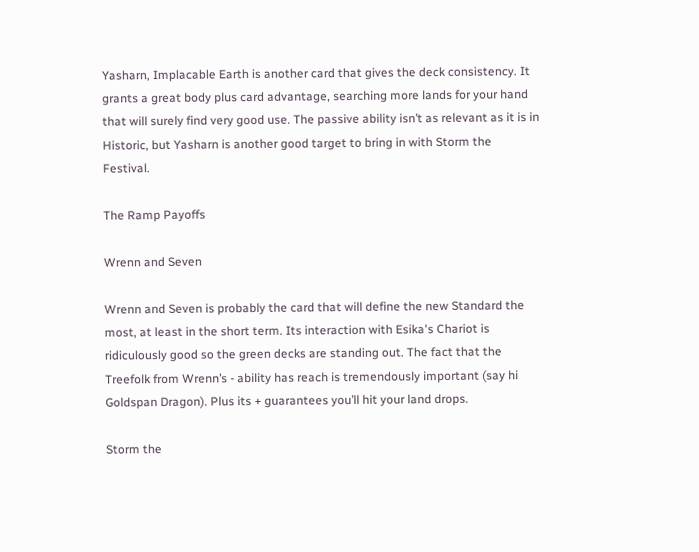Yasharn, Implacable Earth is another card that gives the deck consistency. It grants a great body plus card advantage, searching more lands for your hand that will surely find very good use. The passive ability isn’t as relevant as it is in Historic, but Yasharn is another good target to bring in with Storm the Festival.

The Ramp Payoffs

Wrenn and Seven

Wrenn and Seven is probably the card that will define the new Standard the most, at least in the short term. Its interaction with Esika's Chariot is ridiculously good so the green decks are standing out. The fact that the Treefolk from Wrenn’s - ability has reach is tremendously important (say hi Goldspan Dragon). Plus its + guarantees you’ll hit your land drops.

Storm the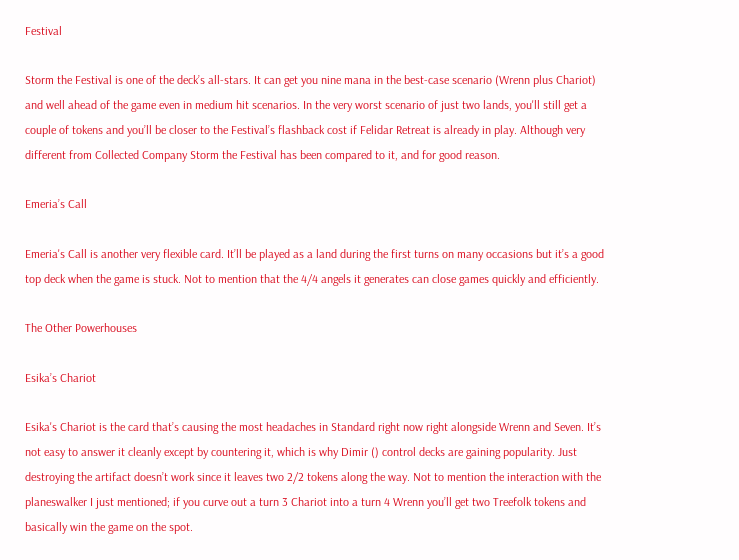Festival

Storm the Festival is one of the deck’s all-stars. It can get you nine mana in the best-case scenario (Wrenn plus Chariot) and well ahead of the game even in medium hit scenarios. In the very worst scenario of just two lands, you'll still get a couple of tokens and you’ll be closer to the Festival’s flashback cost if Felidar Retreat is already in play. Although very different from Collected Company Storm the Festival has been compared to it, and for good reason.

Emeria’s Call

Emeria's Call is another very flexible card. It’ll be played as a land during the first turns on many occasions but it’s a good top deck when the game is stuck. Not to mention that the 4/4 angels it generates can close games quickly and efficiently.

The Other Powerhouses

Esika’s Chariot

Esika's Chariot is the card that’s causing the most headaches in Standard right now right alongside Wrenn and Seven. It’s not easy to answer it cleanly except by countering it, which is why Dimir () control decks are gaining popularity. Just destroying the artifact doesn’t work since it leaves two 2/2 tokens along the way. Not to mention the interaction with the planeswalker I just mentioned; if you curve out a turn 3 Chariot into a turn 4 Wrenn you’ll get two Treefolk tokens and basically win the game on the spot.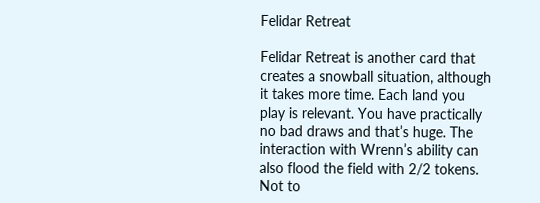Felidar Retreat

Felidar Retreat is another card that creates a snowball situation, although it takes more time. Each land you play is relevant. You have practically no bad draws and that’s huge. The interaction with Wrenn’s ability can also flood the field with 2/2 tokens. Not to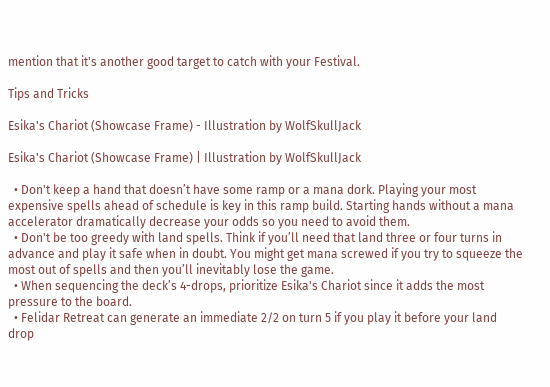mention that it's another good target to catch with your Festival.

Tips and Tricks

Esika's Chariot (Showcase Frame) - Illustration by WolfSkullJack

Esika's Chariot (Showcase Frame) | Illustration by WolfSkullJack

  • Don't keep a hand that doesn’t have some ramp or a mana dork. Playing your most expensive spells ahead of schedule is key in this ramp build. Starting hands without a mana accelerator dramatically decrease your odds so you need to avoid them.
  • Don't be too greedy with land spells. Think if you’ll need that land three or four turns in advance and play it safe when in doubt. You might get mana screwed if you try to squeeze the most out of spells and then you’ll inevitably lose the game.
  • When sequencing the deck’s 4-drops, prioritize Esika's Chariot since it adds the most pressure to the board.
  • Felidar Retreat can generate an immediate 2/2 on turn 5 if you play it before your land drop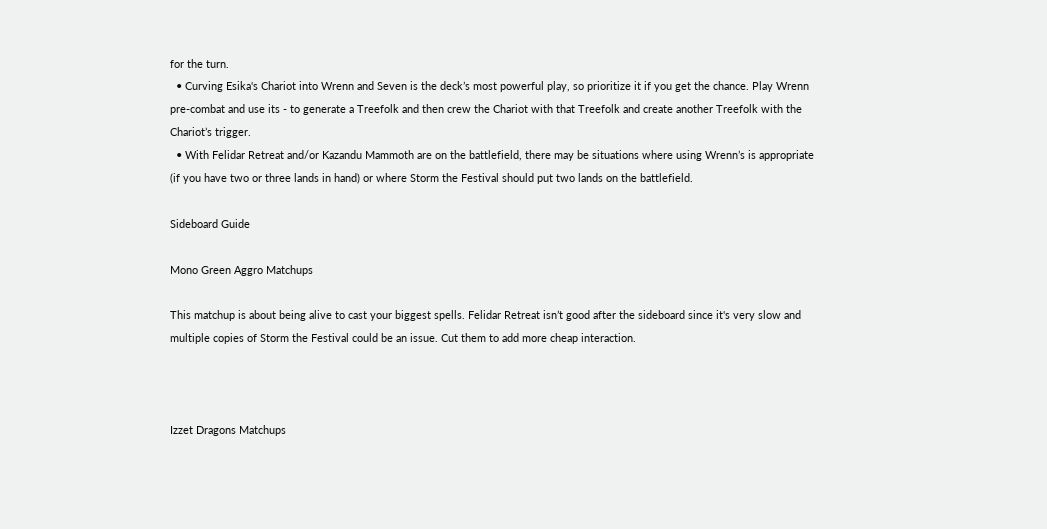for the turn.
  • Curving Esika's Chariot into Wrenn and Seven is the deck’s most powerful play, so prioritize it if you get the chance. Play Wrenn pre-combat and use its - to generate a Treefolk and then crew the Chariot with that Treefolk and create another Treefolk with the Chariot’s trigger.
  • With Felidar Retreat and/or Kazandu Mammoth are on the battlefield, there may be situations where using Wrenn’s is appropriate (if you have two or three lands in hand) or where Storm the Festival should put two lands on the battlefield.

Sideboard Guide

Mono Green Aggro Matchups

This matchup is about being alive to cast your biggest spells. Felidar Retreat isn’t good after the sideboard since it's very slow and multiple copies of Storm the Festival could be an issue. Cut them to add more cheap interaction.



Izzet Dragons Matchups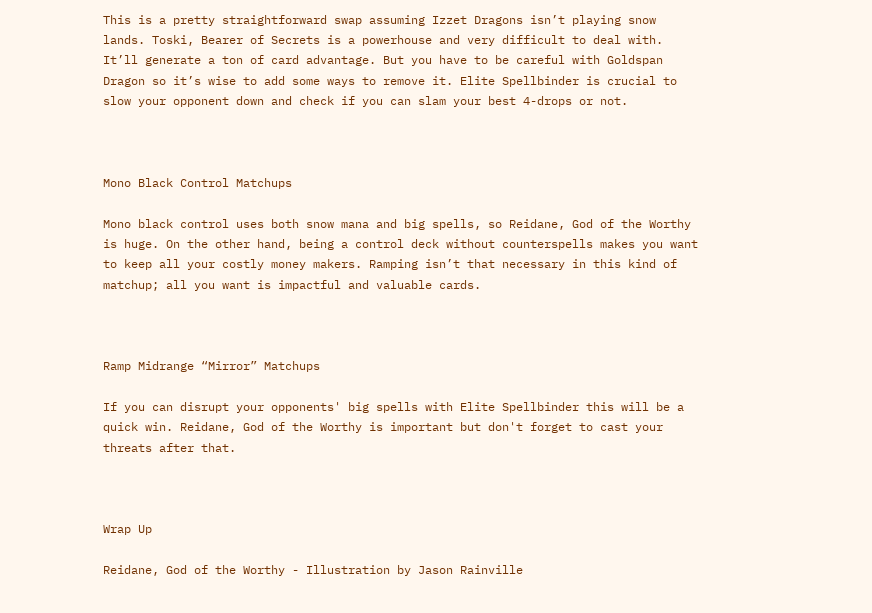This is a pretty straightforward swap assuming Izzet Dragons isn’t playing snow lands. Toski, Bearer of Secrets is a powerhouse and very difficult to deal with. It’ll generate a ton of card advantage. But you have to be careful with Goldspan Dragon so it’s wise to add some ways to remove it. Elite Spellbinder is crucial to slow your opponent down and check if you can slam your best 4-drops or not.



Mono Black Control Matchups

Mono black control uses both snow mana and big spells, so Reidane, God of the Worthy is huge. On the other hand, being a control deck without counterspells makes you want to keep all your costly money makers. Ramping isn’t that necessary in this kind of matchup; all you want is impactful and valuable cards.



Ramp Midrange “Mirror” Matchups

If you can disrupt your opponents' big spells with Elite Spellbinder this will be a quick win. Reidane, God of the Worthy is important but don't forget to cast your threats after that.



Wrap Up

Reidane, God of the Worthy - Illustration by Jason Rainville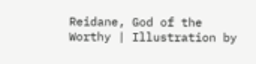Reidane, God of the Worthy | Illustration by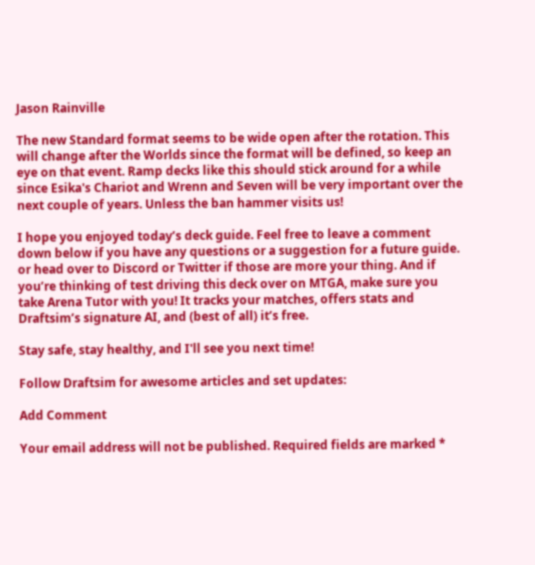Jason Rainville

The new Standard format seems to be wide open after the rotation. This will change after the Worlds since the format will be defined, so keep an eye on that event. Ramp decks like this should stick around for a while since Esika's Chariot and Wrenn and Seven will be very important over the next couple of years. Unless the ban hammer visits us!

I hope you enjoyed today’s deck guide. Feel free to leave a comment down below if you have any questions or a suggestion for a future guide. or head over to Discord or Twitter if those are more your thing. And if you’re thinking of test driving this deck over on MTGA, make sure you take Arena Tutor with you! It tracks your matches, offers stats and Draftsim’s signature AI, and (best of all) it’s free.

Stay safe, stay healthy, and I'll see you next time!

Follow Draftsim for awesome articles and set updates:

Add Comment

Your email address will not be published. Required fields are marked *